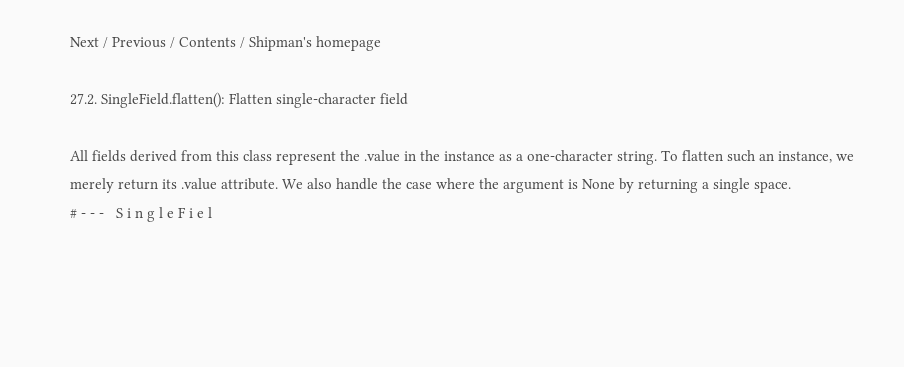Next / Previous / Contents / Shipman's homepage

27.2. SingleField.flatten(): Flatten single-character field

All fields derived from this class represent the .value in the instance as a one-character string. To flatten such an instance, we merely return its .value attribute. We also handle the case where the argument is None by returning a single space.
# - - -   S i n g l e F i e l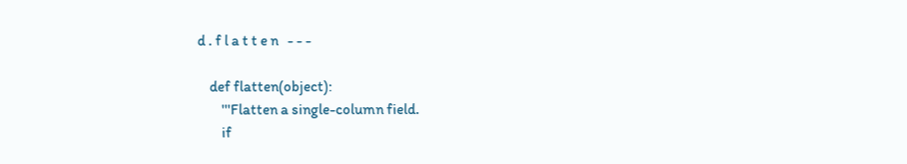d . f l a t t e n   - - -

    def flatten(object):
        '''Flatten a single-column field.
        if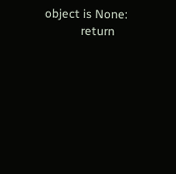object is None:
            return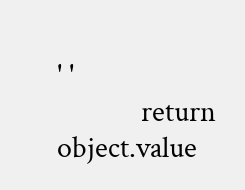' '
            return object.value